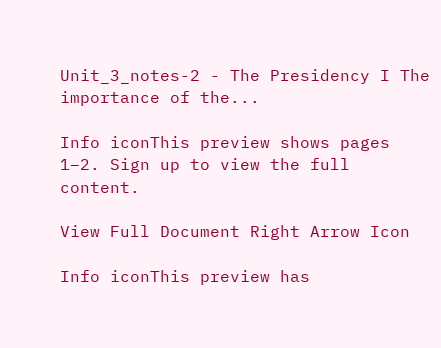Unit_3_notes-2 - The Presidency I The importance of the...

Info iconThis preview shows pages 1–2. Sign up to view the full content.

View Full Document Right Arrow Icon

Info iconThis preview has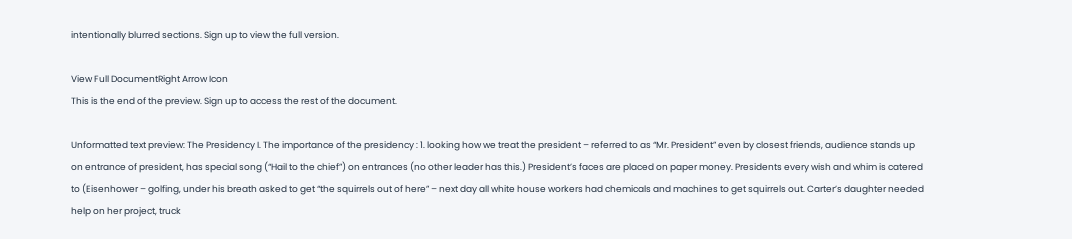intentionally blurred sections. Sign up to view the full version.

View Full DocumentRight Arrow Icon
This is the end of the preview. Sign up to access the rest of the document.

Unformatted text preview: The Presidency I. The importance of the presidency : 1. looking how we treat the president – referred to as “Mr. President” even by closest friends, audience stands up on entrance of president, has special song (“Hail to the chief”) on entrances (no other leader has this.) President’s faces are placed on paper money. Presidents every wish and whim is catered to (Eisenhower – golfing, under his breath asked to get “the squirrels out of here” – next day all white house workers had chemicals and machines to get squirrels out. Carter’s daughter needed help on her project, truck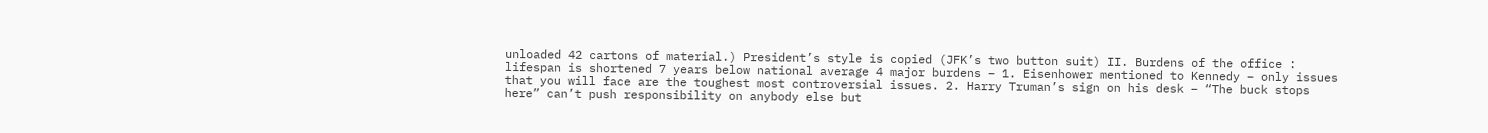unloaded 42 cartons of material.) President’s style is copied (JFK’s two button suit) II. Burdens of the office : lifespan is shortened 7 years below national average 4 major burdens – 1. Eisenhower mentioned to Kennedy – only issues that you will face are the toughest most controversial issues. 2. Harry Truman’s sign on his desk – “The buck stops here” can’t push responsibility on anybody else but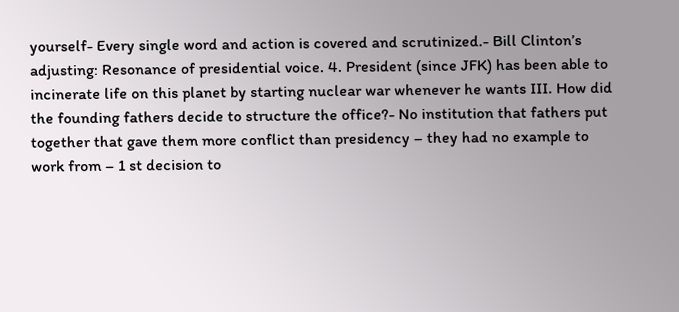yourself- Every single word and action is covered and scrutinized.- Bill Clinton’s adjusting: Resonance of presidential voice. 4. President (since JFK) has been able to incinerate life on this planet by starting nuclear war whenever he wants III. How did the founding fathers decide to structure the office?- No institution that fathers put together that gave them more conflict than presidency – they had no example to work from – 1 st decision to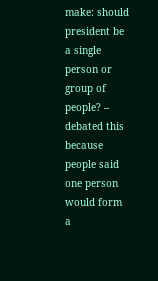make: should president be a single person or group of people? – debated this because people said one person would form a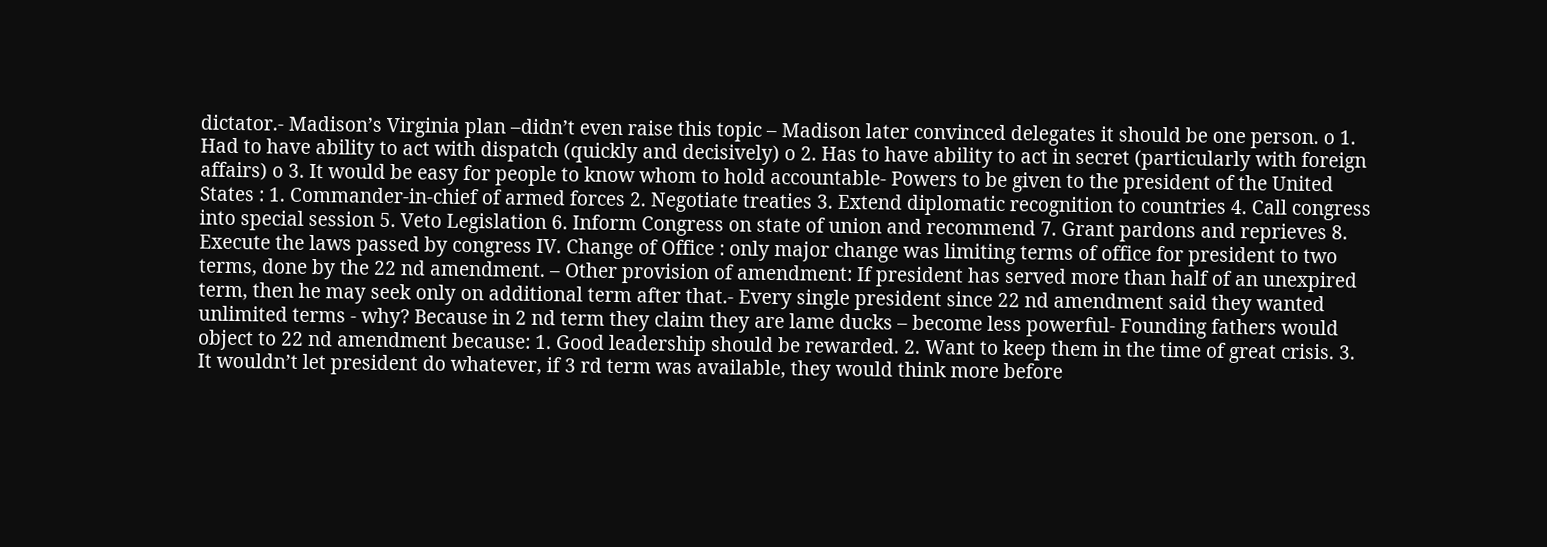dictator.- Madison’s Virginia plan –didn’t even raise this topic – Madison later convinced delegates it should be one person. o 1. Had to have ability to act with dispatch (quickly and decisively) o 2. Has to have ability to act in secret (particularly with foreign affairs) o 3. It would be easy for people to know whom to hold accountable- Powers to be given to the president of the United States : 1. Commander-in-chief of armed forces 2. Negotiate treaties 3. Extend diplomatic recognition to countries 4. Call congress into special session 5. Veto Legislation 6. Inform Congress on state of union and recommend 7. Grant pardons and reprieves 8. Execute the laws passed by congress IV. Change of Office : only major change was limiting terms of office for president to two terms, done by the 22 nd amendment. – Other provision of amendment: If president has served more than half of an unexpired term, then he may seek only on additional term after that.- Every single president since 22 nd amendment said they wanted unlimited terms - why? Because in 2 nd term they claim they are lame ducks – become less powerful- Founding fathers would object to 22 nd amendment because: 1. Good leadership should be rewarded. 2. Want to keep them in the time of great crisis. 3. It wouldn’t let president do whatever, if 3 rd term was available, they would think more before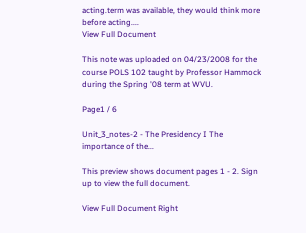acting.term was available, they would think more before acting....
View Full Document

This note was uploaded on 04/23/2008 for the course POLS 102 taught by Professor Hammock during the Spring '08 term at WVU.

Page1 / 6

Unit_3_notes-2 - The Presidency I The importance of the...

This preview shows document pages 1 - 2. Sign up to view the full document.

View Full Document Right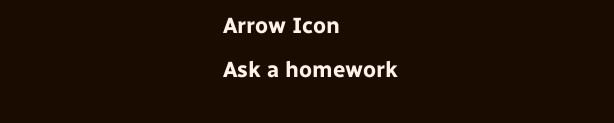Arrow Icon
Ask a homework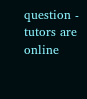question - tutors are online